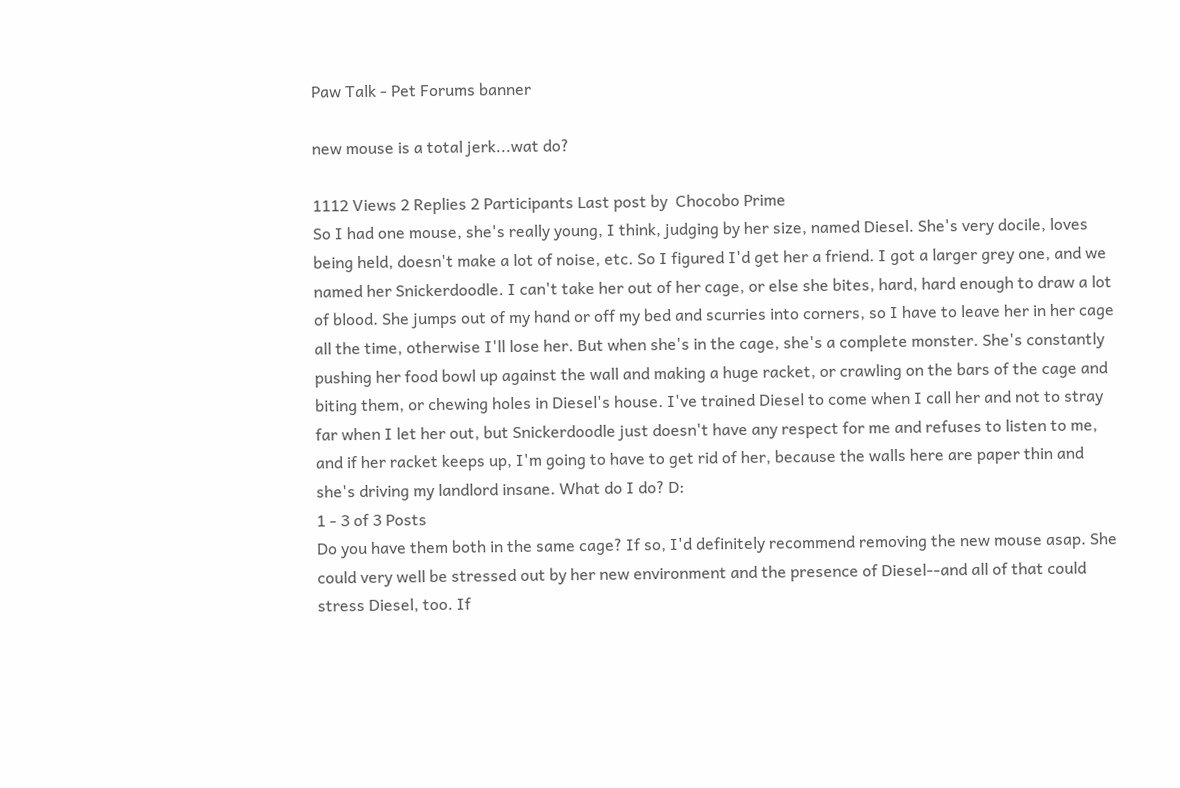Paw Talk - Pet Forums banner

new mouse is a total jerk...wat do?

1112 Views 2 Replies 2 Participants Last post by  Chocobo Prime
So I had one mouse, she's really young, I think, judging by her size, named Diesel. She's very docile, loves being held, doesn't make a lot of noise, etc. So I figured I'd get her a friend. I got a larger grey one, and we named her Snickerdoodle. I can't take her out of her cage, or else she bites, hard, hard enough to draw a lot of blood. She jumps out of my hand or off my bed and scurries into corners, so I have to leave her in her cage all the time, otherwise I'll lose her. But when she's in the cage, she's a complete monster. She's constantly pushing her food bowl up against the wall and making a huge racket, or crawling on the bars of the cage and biting them, or chewing holes in Diesel's house. I've trained Diesel to come when I call her and not to stray far when I let her out, but Snickerdoodle just doesn't have any respect for me and refuses to listen to me, and if her racket keeps up, I'm going to have to get rid of her, because the walls here are paper thin and she's driving my landlord insane. What do I do? D:
1 - 3 of 3 Posts
Do you have them both in the same cage? If so, I'd definitely recommend removing the new mouse asap. She could very well be stressed out by her new environment and the presence of Diesel--and all of that could stress Diesel, too. If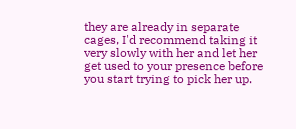they are already in separate cages, I'd recommend taking it very slowly with her and let her get used to your presence before you start trying to pick her up.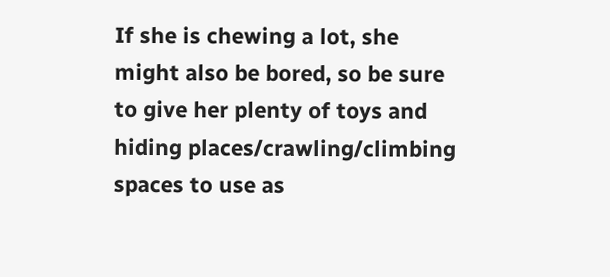If she is chewing a lot, she might also be bored, so be sure to give her plenty of toys and hiding places/crawling/climbing spaces to use as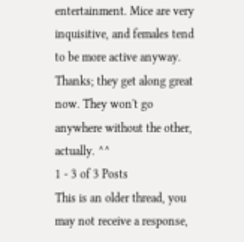entertainment. Mice are very inquisitive, and females tend to be more active anyway.
Thanks; they get along great now. They won't go anywhere without the other, actually. ^^
1 - 3 of 3 Posts
This is an older thread, you may not receive a response,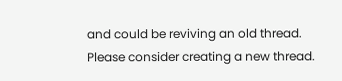and could be reviving an old thread. Please consider creating a new thread.